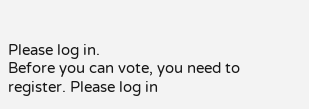Please log in.
Before you can vote, you need to register. Please log in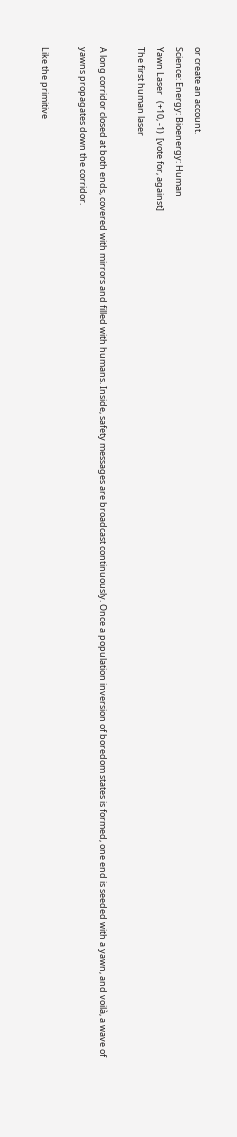or create an account.
Science: Energy: Bioenergy: Human
Yawn Laser   (+10, -1)  [vote for, against]
The first human laser

A long corridor closed at both ends, covered with mirrors and filled with humans. Inside, safety messages are broadcast continuously. Once a population inversion of boredom states is formed, one end is seeded with a yawn, and voilà, a wave of yawns propagates down the corridor.

Like the primitive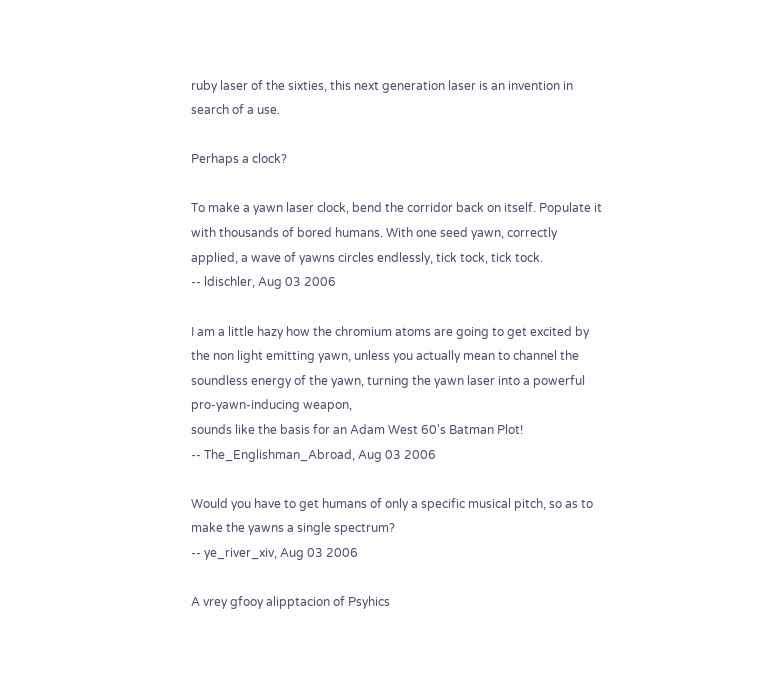ruby laser of the sixties, this next generation laser is an invention in search of a use.

Perhaps a clock?

To make a yawn laser clock, bend the corridor back on itself. Populate it with thousands of bored humans. With one seed yawn, correctly applied, a wave of yawns circles endlessly, tick tock, tick tock.
-- ldischler, Aug 03 2006

I am a little hazy how the chromium atoms are going to get excited by the non light emitting yawn, unless you actually mean to channel the soundless energy of the yawn, turning the yawn laser into a powerful pro-yawn-inducing weapon,
sounds like the basis for an Adam West 60's Batman Plot!
-- The_Englishman_Abroad, Aug 03 2006

Would you have to get humans of only a specific musical pitch, so as to make the yawns a single spectrum?
-- ye_river_xiv, Aug 03 2006

A vrey gfooy alipptacion of Psyhics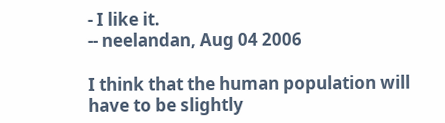- I like it.
-- neelandan, Aug 04 2006

I think that the human population will have to be slightly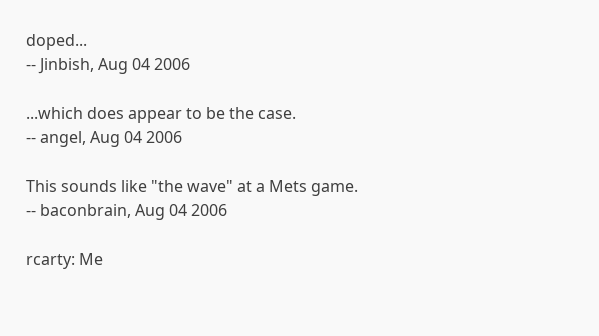doped...
-- Jinbish, Aug 04 2006

...which does appear to be the case.
-- angel, Aug 04 2006

This sounds like "the wave" at a Mets game.
-- baconbrain, Aug 04 2006

rcarty: Me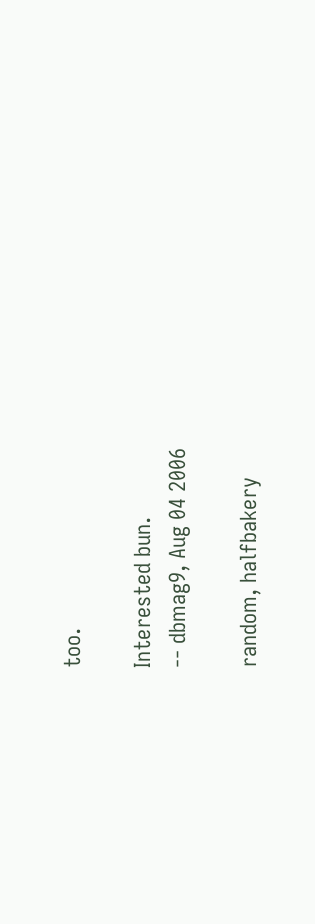too.

Interested bun.
-- dbmag9, Aug 04 2006

random, halfbakery